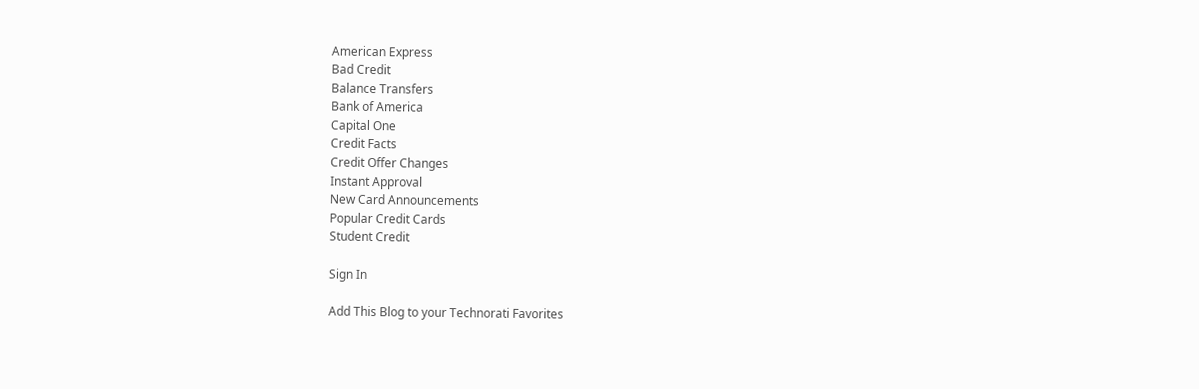American Express
Bad Credit
Balance Transfers
Bank of America
Capital One
Credit Facts
Credit Offer Changes
Instant Approval
New Card Announcements
Popular Credit Cards
Student Credit

Sign In

Add This Blog to your Technorati Favorites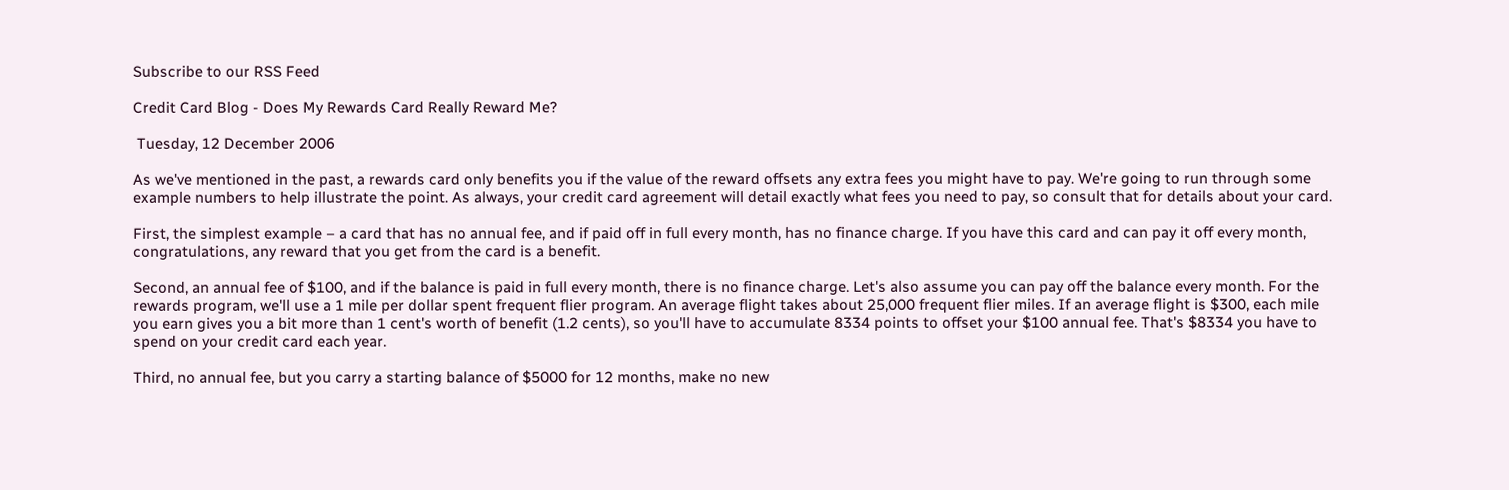Subscribe to our RSS Feed

Credit Card Blog - Does My Rewards Card Really Reward Me?

 Tuesday, 12 December 2006

As we've mentioned in the past, a rewards card only benefits you if the value of the reward offsets any extra fees you might have to pay. We're going to run through some example numbers to help illustrate the point. As always, your credit card agreement will detail exactly what fees you need to pay, so consult that for details about your card.

First, the simplest example – a card that has no annual fee, and if paid off in full every month, has no finance charge. If you have this card and can pay it off every month, congratulations, any reward that you get from the card is a benefit.

Second, an annual fee of $100, and if the balance is paid in full every month, there is no finance charge. Let's also assume you can pay off the balance every month. For the rewards program, we'll use a 1 mile per dollar spent frequent flier program. An average flight takes about 25,000 frequent flier miles. If an average flight is $300, each mile you earn gives you a bit more than 1 cent's worth of benefit (1.2 cents), so you'll have to accumulate 8334 points to offset your $100 annual fee. That's $8334 you have to spend on your credit card each year.

Third, no annual fee, but you carry a starting balance of $5000 for 12 months, make no new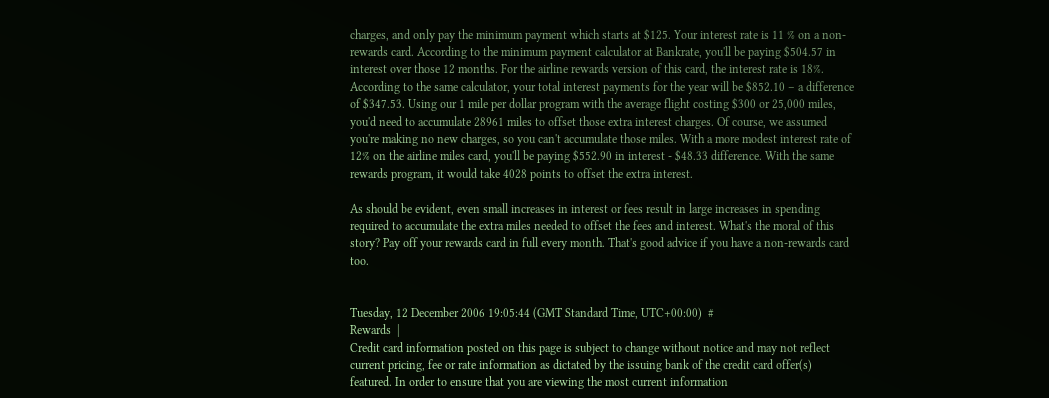charges, and only pay the minimum payment which starts at $125. Your interest rate is 11 % on a non-rewards card. According to the minimum payment calculator at Bankrate, you'll be paying $504.57 in interest over those 12 months. For the airline rewards version of this card, the interest rate is 18%. According to the same calculator, your total interest payments for the year will be $852.10 – a difference of $347.53. Using our 1 mile per dollar program with the average flight costing $300 or 25,000 miles, you'd need to accumulate 28961 miles to offset those extra interest charges. Of course, we assumed you're making no new charges, so you can't accumulate those miles. With a more modest interest rate of 12% on the airline miles card, you'll be paying $552.90 in interest - $48.33 difference. With the same rewards program, it would take 4028 points to offset the extra interest.

As should be evident, even small increases in interest or fees result in large increases in spending required to accumulate the extra miles needed to offset the fees and interest. What's the moral of this story? Pay off your rewards card in full every month. That's good advice if you have a non-rewards card too.


Tuesday, 12 December 2006 19:05:44 (GMT Standard Time, UTC+00:00)  #
Rewards  |
Credit card information posted on this page is subject to change without notice and may not reflect current pricing, fee or rate information as dictated by the issuing bank of the credit card offer(s) featured. In order to ensure that you are viewing the most current information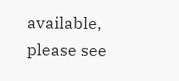available, please see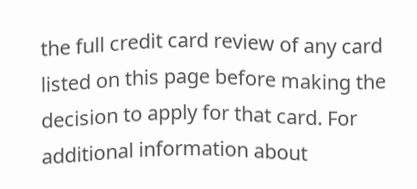the full credit card review of any card listed on this page before making the decision to apply for that card. For additional information about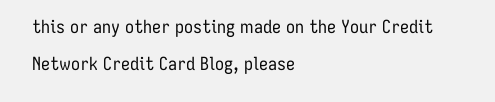this or any other posting made on the Your Credit Network Credit Card Blog, please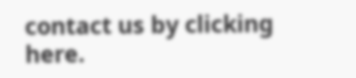contact us by clicking here.